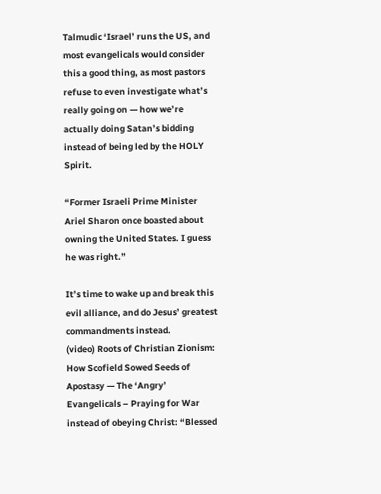Talmudic ‘Israel’ runs the US, and most evangelicals would consider this a good thing, as most pastors refuse to even investigate what’s really going on — how we’re actually doing Satan’s bidding instead of being led by the HOLY Spirit.

“Former Israeli Prime Minister Ariel Sharon once boasted about owning the United States. I guess he was right.”

It’s time to wake up and break this evil alliance, and do Jesus’ greatest commandments instead.
(video) Roots of Christian Zionism: How Scofield Sowed Seeds of Apostasy — The ‘Angry’ Evangelicals – Praying for War instead of obeying Christ: “Blessed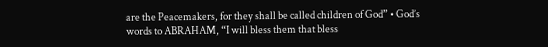are the Peacemakers, for they shall be called children of God” • God’s words to ABRAHAM, “I will bless them that bless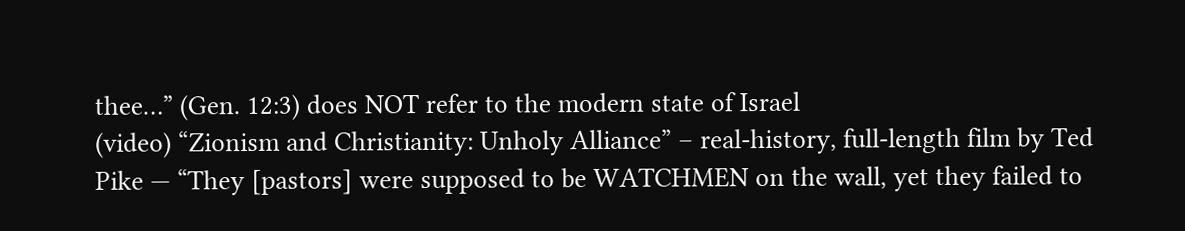thee…” (Gen. 12:3) does NOT refer to the modern state of Israel
(video) “Zionism and Christianity: Unholy Alliance” – real-history, full-length film by Ted Pike — “They [pastors] were supposed to be WATCHMEN on the wall, yet they failed to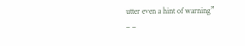utter even a hint of warning”
– –